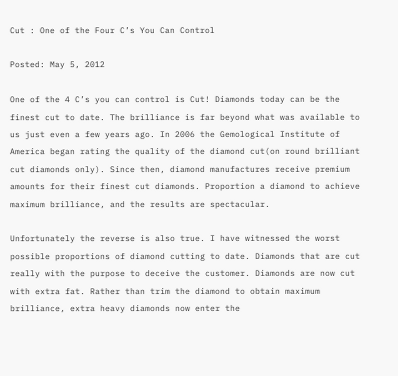Cut : One of the Four C’s You Can Control

Posted: May 5, 2012

One of the 4 C’s you can control is Cut! Diamonds today can be the finest cut to date. The brilliance is far beyond what was available to us just even a few years ago. In 2006 the Gemological Institute of America began rating the quality of the diamond cut(on round brilliant cut diamonds only). Since then, diamond manufactures receive premium amounts for their finest cut diamonds. Proportion a diamond to achieve maximum brilliance, and the results are spectacular.

Unfortunately the reverse is also true. I have witnessed the worst possible proportions of diamond cutting to date. Diamonds that are cut really with the purpose to deceive the customer. Diamonds are now cut with extra fat. Rather than trim the diamond to obtain maximum brilliance, extra heavy diamonds now enter the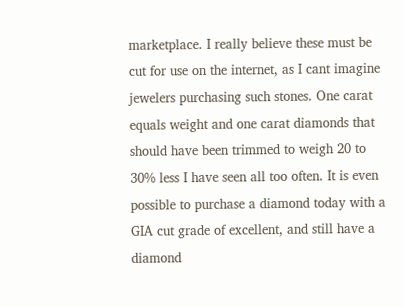marketplace. I really believe these must be cut for use on the internet, as I cant imagine jewelers purchasing such stones. One carat equals weight and one carat diamonds that should have been trimmed to weigh 20 to 30% less I have seen all too often. It is even possible to purchase a diamond today with a GIA cut grade of excellent, and still have a diamond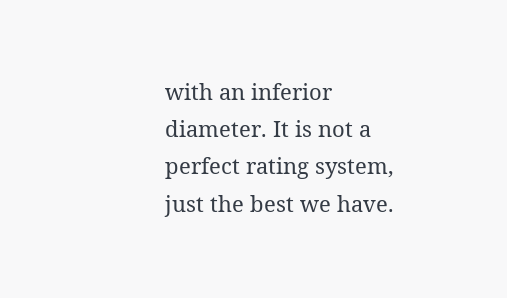with an inferior diameter. It is not a perfect rating system, just the best we have.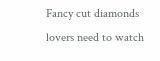Fancy cut diamonds lovers need to watch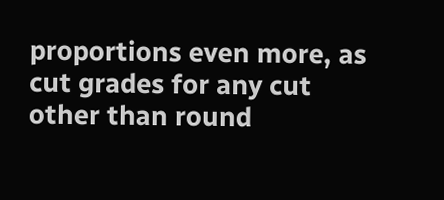proportions even more, as cut grades for any cut other than round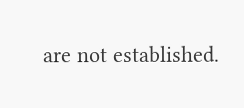are not established.